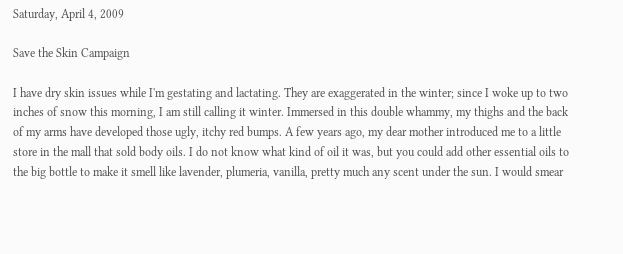Saturday, April 4, 2009

Save the Skin Campaign

I have dry skin issues while I'm gestating and lactating. They are exaggerated in the winter; since I woke up to two inches of snow this morning, I am still calling it winter. Immersed in this double whammy, my thighs and the back of my arms have developed those ugly, itchy red bumps. A few years ago, my dear mother introduced me to a little store in the mall that sold body oils. I do not know what kind of oil it was, but you could add other essential oils to the big bottle to make it smell like lavender, plumeria, vanilla, pretty much any scent under the sun. I would smear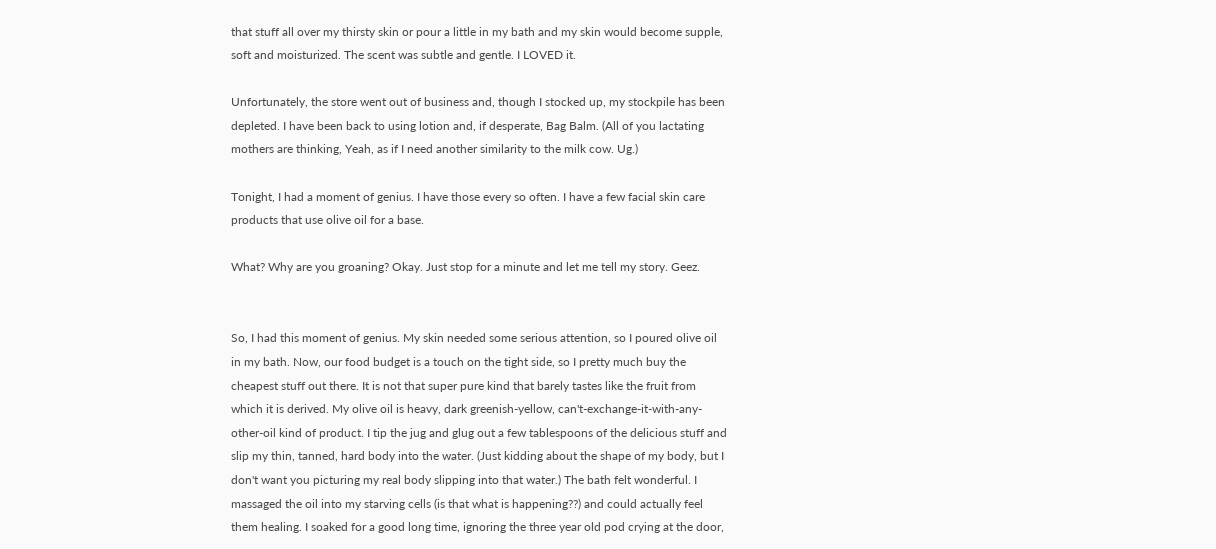that stuff all over my thirsty skin or pour a little in my bath and my skin would become supple, soft and moisturized. The scent was subtle and gentle. I LOVED it.

Unfortunately, the store went out of business and, though I stocked up, my stockpile has been depleted. I have been back to using lotion and, if desperate, Bag Balm. (All of you lactating mothers are thinking, Yeah, as if I need another similarity to the milk cow. Ug.)

Tonight, I had a moment of genius. I have those every so often. I have a few facial skin care products that use olive oil for a base.

What? Why are you groaning? Okay. Just stop for a minute and let me tell my story. Geez.


So, I had this moment of genius. My skin needed some serious attention, so I poured olive oil in my bath. Now, our food budget is a touch on the tight side, so I pretty much buy the cheapest stuff out there. It is not that super pure kind that barely tastes like the fruit from which it is derived. My olive oil is heavy, dark greenish-yellow, can't-exchange-it-with-any-other-oil kind of product. I tip the jug and glug out a few tablespoons of the delicious stuff and slip my thin, tanned, hard body into the water. (Just kidding about the shape of my body, but I don't want you picturing my real body slipping into that water.) The bath felt wonderful. I massaged the oil into my starving cells (is that what is happening??) and could actually feel them healing. I soaked for a good long time, ignoring the three year old pod crying at the door,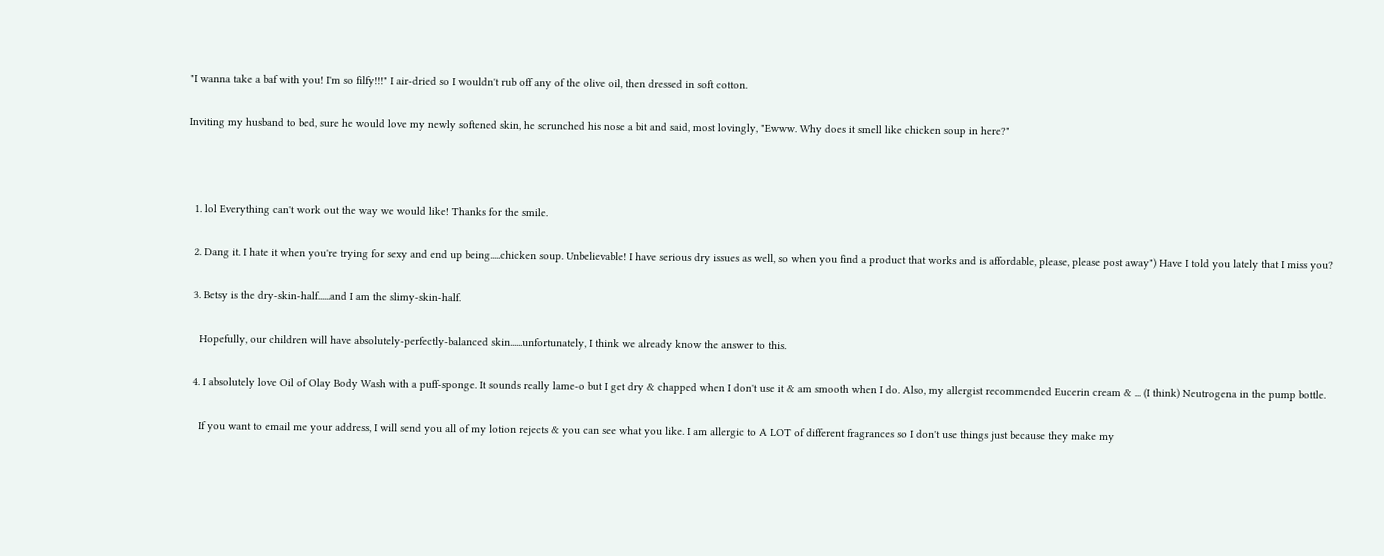"I wanna take a baf with you! I'm so filfy!!!" I air-dried so I wouldn't rub off any of the olive oil, then dressed in soft cotton.

Inviting my husband to bed, sure he would love my newly softened skin, he scrunched his nose a bit and said, most lovingly, "Ewww. Why does it smell like chicken soup in here?"



  1. lol Everything can't work out the way we would like! Thanks for the smile.

  2. Dang it. I hate it when you're trying for sexy and end up being.....chicken soup. Unbelievable! I have serious dry issues as well, so when you find a product that works and is affordable, please, please post away") Have I told you lately that I miss you?

  3. Betsy is the dry-skin-half......and I am the slimy-skin-half.

    Hopefully, our children will have absolutely-perfectly-balanced skin......unfortunately, I think we already know the answer to this.

  4. I absolutely love Oil of Olay Body Wash with a puff-sponge. It sounds really lame-o but I get dry & chapped when I don't use it & am smooth when I do. Also, my allergist recommended Eucerin cream & ... (I think) Neutrogena in the pump bottle.

    If you want to email me your address, I will send you all of my lotion rejects & you can see what you like. I am allergic to A LOT of different fragrances so I don't use things just because they make my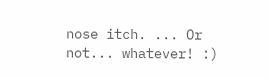nose itch. ... Or not... whatever! :)